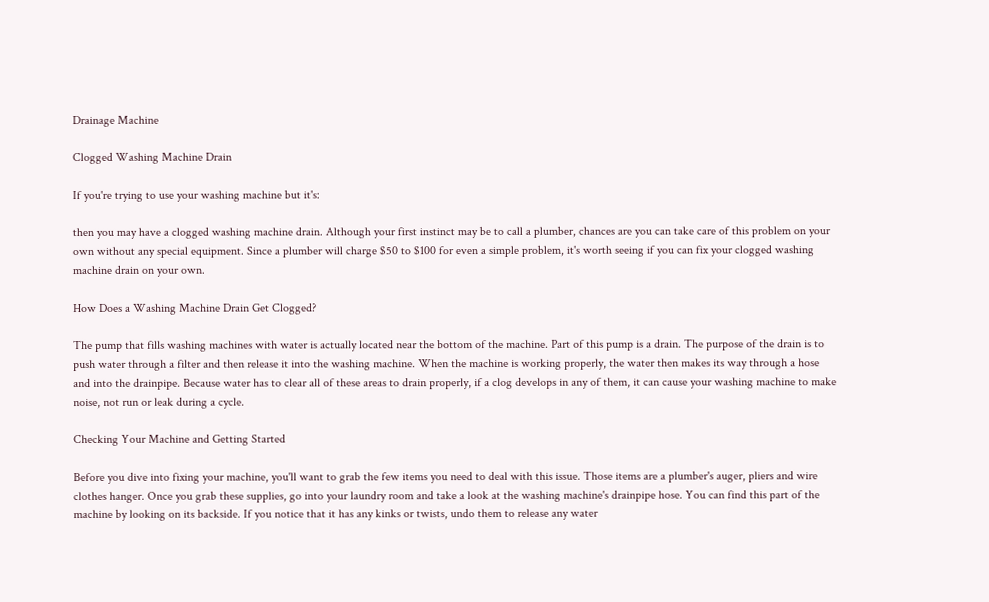Drainage Machine

Clogged Washing Machine Drain

If you're trying to use your washing machine but it's:

then you may have a clogged washing machine drain. Although your first instinct may be to call a plumber, chances are you can take care of this problem on your own without any special equipment. Since a plumber will charge $50 to $100 for even a simple problem, it's worth seeing if you can fix your clogged washing machine drain on your own.

How Does a Washing Machine Drain Get Clogged?

The pump that fills washing machines with water is actually located near the bottom of the machine. Part of this pump is a drain. The purpose of the drain is to push water through a filter and then release it into the washing machine. When the machine is working properly, the water then makes its way through a hose and into the drainpipe. Because water has to clear all of these areas to drain properly, if a clog develops in any of them, it can cause your washing machine to make noise, not run or leak during a cycle.

Checking Your Machine and Getting Started

Before you dive into fixing your machine, you'll want to grab the few items you need to deal with this issue. Those items are a plumber's auger, pliers and wire clothes hanger. Once you grab these supplies, go into your laundry room and take a look at the washing machine's drainpipe hose. You can find this part of the machine by looking on its backside. If you notice that it has any kinks or twists, undo them to release any water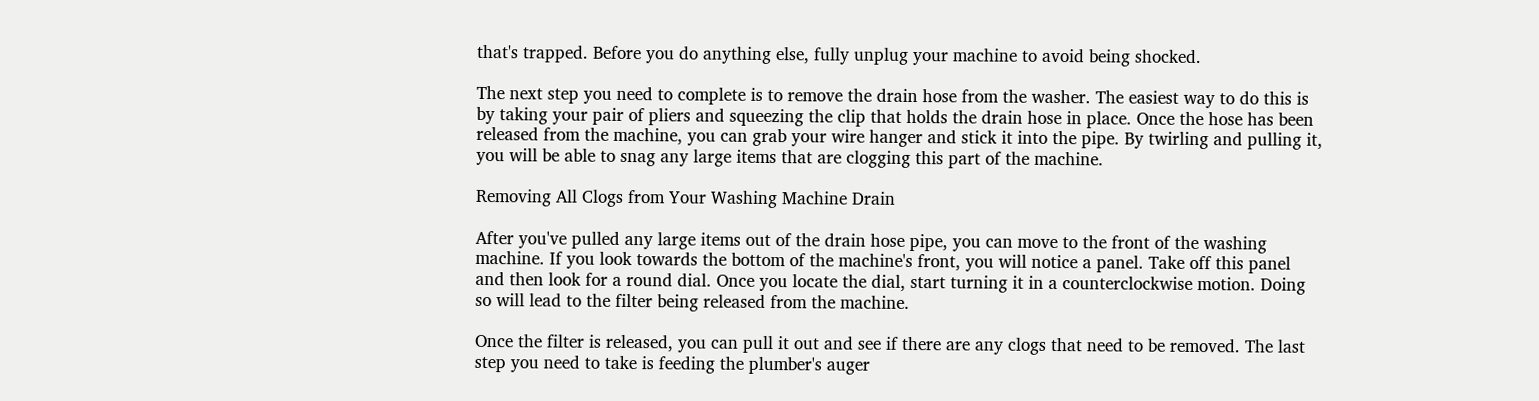that's trapped. Before you do anything else, fully unplug your machine to avoid being shocked.

The next step you need to complete is to remove the drain hose from the washer. The easiest way to do this is by taking your pair of pliers and squeezing the clip that holds the drain hose in place. Once the hose has been released from the machine, you can grab your wire hanger and stick it into the pipe. By twirling and pulling it, you will be able to snag any large items that are clogging this part of the machine.

Removing All Clogs from Your Washing Machine Drain

After you've pulled any large items out of the drain hose pipe, you can move to the front of the washing machine. If you look towards the bottom of the machine's front, you will notice a panel. Take off this panel and then look for a round dial. Once you locate the dial, start turning it in a counterclockwise motion. Doing so will lead to the filter being released from the machine.

Once the filter is released, you can pull it out and see if there are any clogs that need to be removed. The last step you need to take is feeding the plumber's auger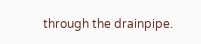through the drainpipe.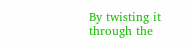By twisting it through the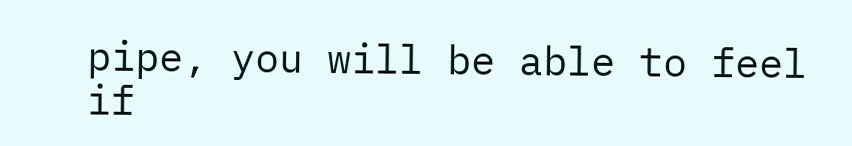pipe, you will be able to feel if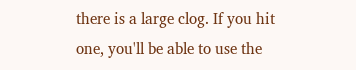there is a large clog. If you hit one, you'll be able to use the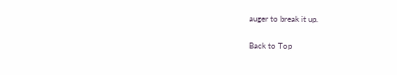auger to break it up.

Back to Top